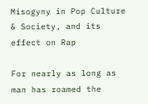Misogyny in Pop Culture & Society, and its effect on Rap

For nearly as long as man has roamed the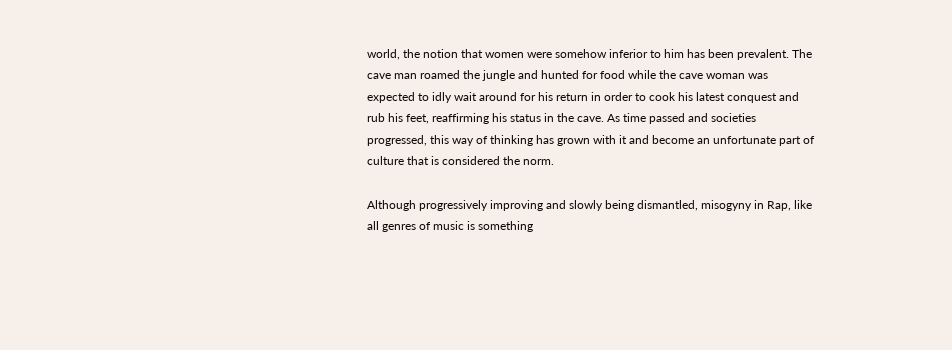world, the notion that women were somehow inferior to him has been prevalent. The cave man roamed the jungle and hunted for food while the cave woman was expected to idly wait around for his return in order to cook his latest conquest and rub his feet, reaffirming his status in the cave. As time passed and societies progressed, this way of thinking has grown with it and become an unfortunate part of culture that is considered the norm.

Although progressively improving and slowly being dismantled, misogyny in Rap, like all genres of music is something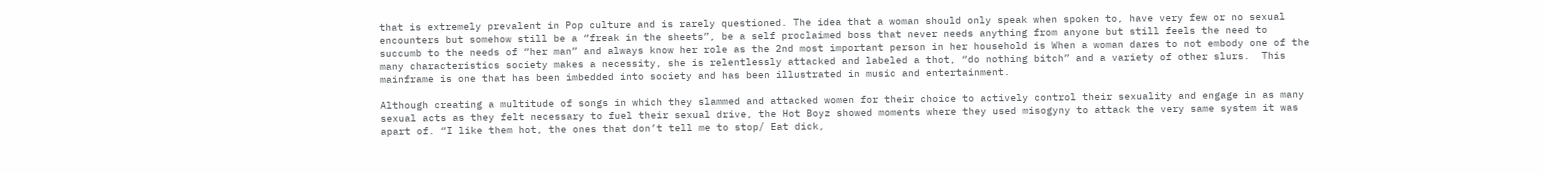that is extremely prevalent in Pop culture and is rarely questioned. The idea that a woman should only speak when spoken to, have very few or no sexual encounters but somehow still be a “freak in the sheets”, be a self proclaimed boss that never needs anything from anyone but still feels the need to succumb to the needs of “her man” and always know her role as the 2nd most important person in her household is When a woman dares to not embody one of the many characteristics society makes a necessity, she is relentlessly attacked and labeled a thot, “do nothing bitch” and a variety of other slurs.  This mainframe is one that has been imbedded into society and has been illustrated in music and entertainment.

Although creating a multitude of songs in which they slammed and attacked women for their choice to actively control their sexuality and engage in as many sexual acts as they felt necessary to fuel their sexual drive, the Hot Boyz showed moments where they used misogyny to attack the very same system it was apart of. “I like them hot, the ones that don’t tell me to stop/ Eat dick,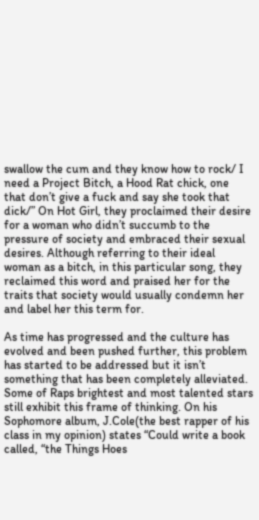swallow the cum and they know how to rock/ I need a Project Bitch, a Hood Rat chick, one that don’t give a fuck and say she took that dick/” On Hot Girl, they proclaimed their desire for a woman who didn’t succumb to the pressure of society and embraced their sexual desires. Although referring to their ideal woman as a bitch, in this particular song, they reclaimed this word and praised her for the traits that society would usually condemn her and label her this term for.

As time has progressed and the culture has evolved and been pushed further, this problem has started to be addressed but it isn’t something that has been completely alleviated. Some of Raps brightest and most talented stars still exhibit this frame of thinking. On his Sophomore album, J.Cole(the best rapper of his class in my opinion) states “Could write a book called, “the Things Hoes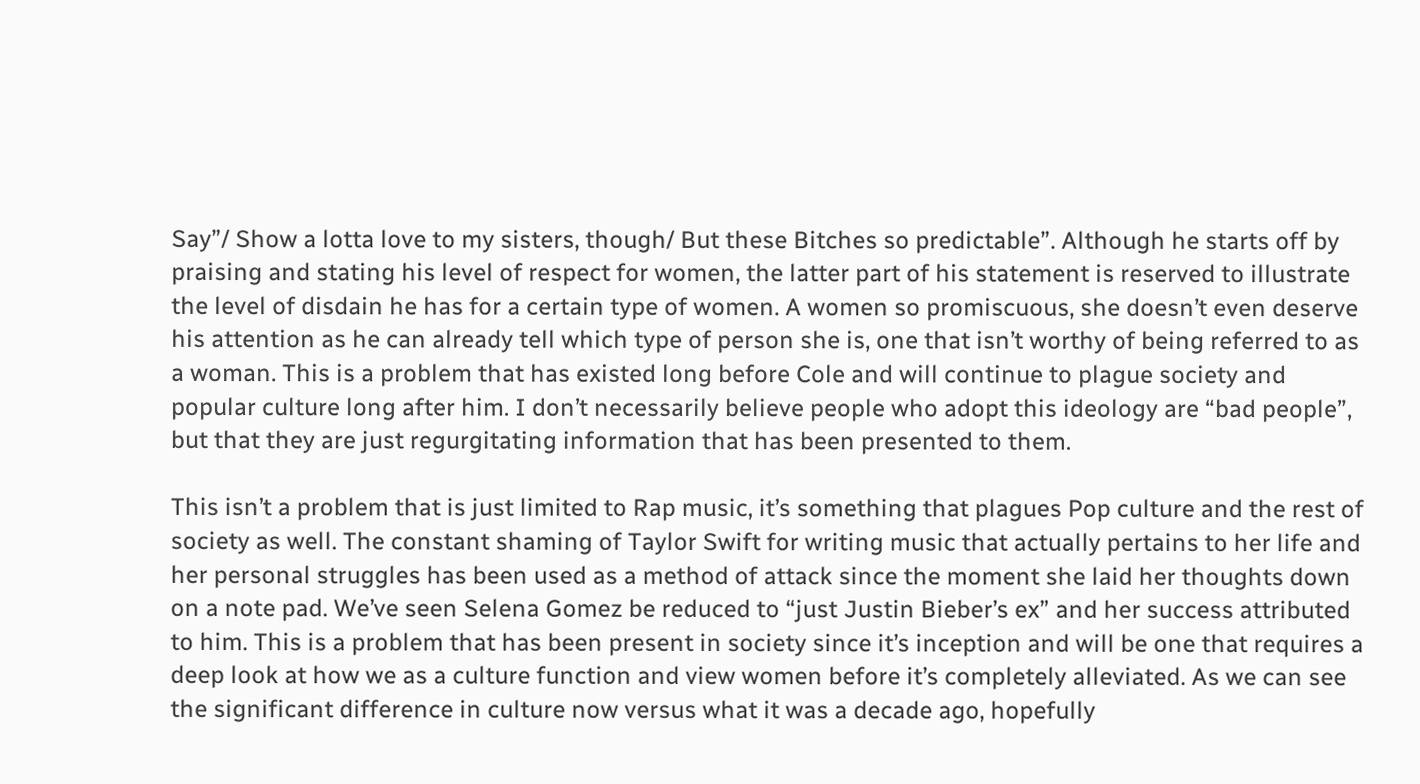Say”/ Show a lotta love to my sisters, though/ But these Bitches so predictable”. Although he starts off by praising and stating his level of respect for women, the latter part of his statement is reserved to illustrate the level of disdain he has for a certain type of women. A women so promiscuous, she doesn’t even deserve his attention as he can already tell which type of person she is, one that isn’t worthy of being referred to as a woman. This is a problem that has existed long before Cole and will continue to plague society and popular culture long after him. I don’t necessarily believe people who adopt this ideology are “bad people”, but that they are just regurgitating information that has been presented to them.

This isn’t a problem that is just limited to Rap music, it’s something that plagues Pop culture and the rest of society as well. The constant shaming of Taylor Swift for writing music that actually pertains to her life and her personal struggles has been used as a method of attack since the moment she laid her thoughts down on a note pad. We’ve seen Selena Gomez be reduced to “just Justin Bieber’s ex” and her success attributed to him. This is a problem that has been present in society since it’s inception and will be one that requires a deep look at how we as a culture function and view women before it’s completely alleviated. As we can see the significant difference in culture now versus what it was a decade ago, hopefully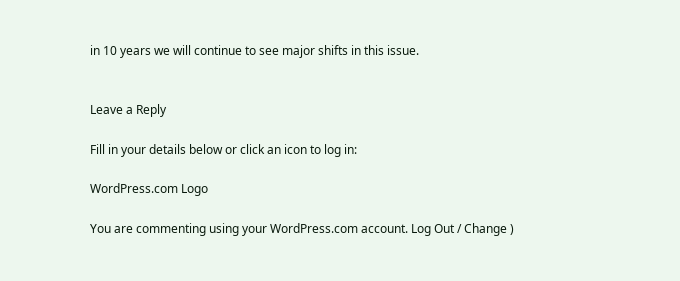in 10 years we will continue to see major shifts in this issue.


Leave a Reply

Fill in your details below or click an icon to log in:

WordPress.com Logo

You are commenting using your WordPress.com account. Log Out / Change )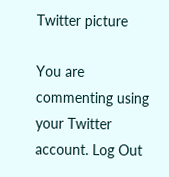Twitter picture

You are commenting using your Twitter account. Log Out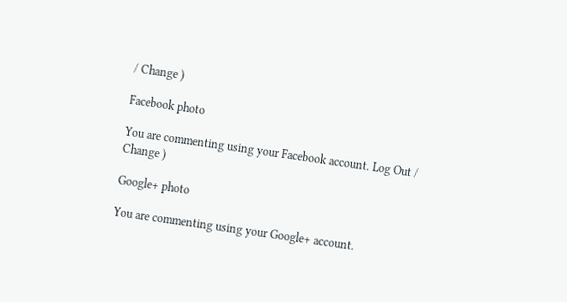/ Change )

Facebook photo

You are commenting using your Facebook account. Log Out / Change )

Google+ photo

You are commenting using your Google+ account.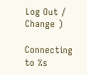Log Out / Change )

Connecting to %s